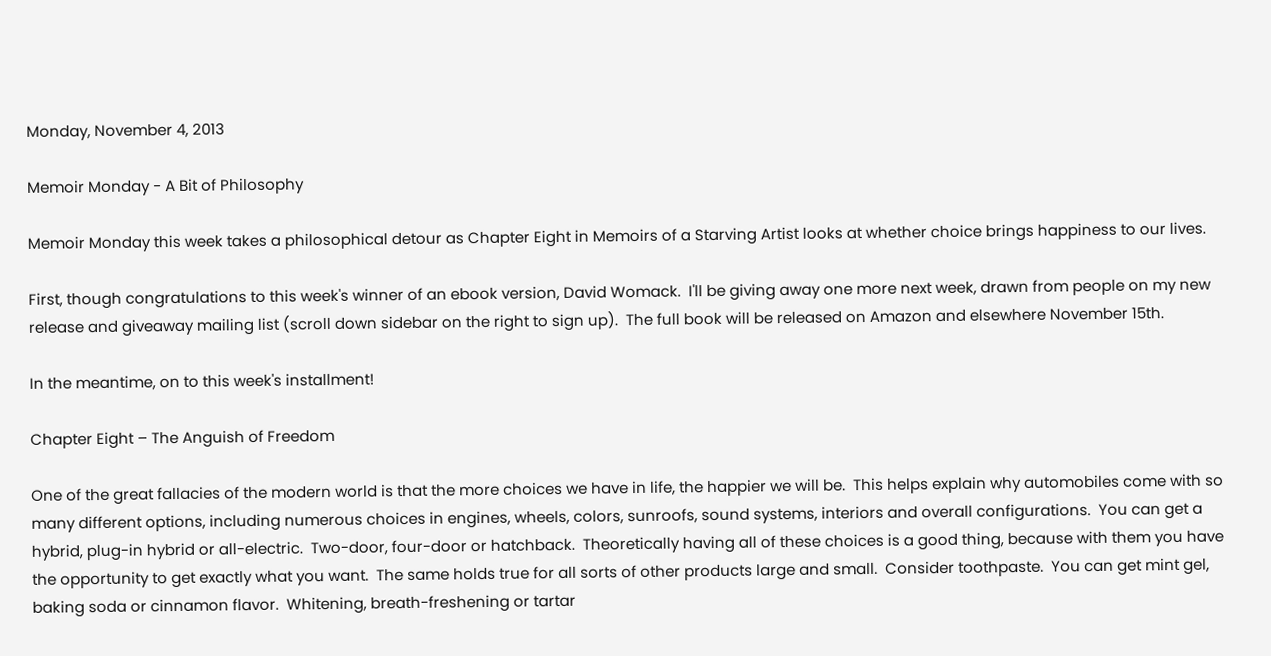Monday, November 4, 2013

Memoir Monday - A Bit of Philosophy

Memoir Monday this week takes a philosophical detour as Chapter Eight in Memoirs of a Starving Artist looks at whether choice brings happiness to our lives.

First, though congratulations to this week's winner of an ebook version, David Womack.  I'll be giving away one more next week, drawn from people on my new release and giveaway mailing list (scroll down sidebar on the right to sign up).  The full book will be released on Amazon and elsewhere November 15th.

In the meantime, on to this week's installment!

Chapter Eight – The Anguish of Freedom

One of the great fallacies of the modern world is that the more choices we have in life, the happier we will be.  This helps explain why automobiles come with so many different options, including numerous choices in engines, wheels, colors, sunroofs, sound systems, interiors and overall configurations.  You can get a hybrid, plug-in hybrid or all-electric.  Two-door, four-door or hatchback.  Theoretically having all of these choices is a good thing, because with them you have the opportunity to get exactly what you want.  The same holds true for all sorts of other products large and small.  Consider toothpaste.  You can get mint gel, baking soda or cinnamon flavor.  Whitening, breath-freshening or tartar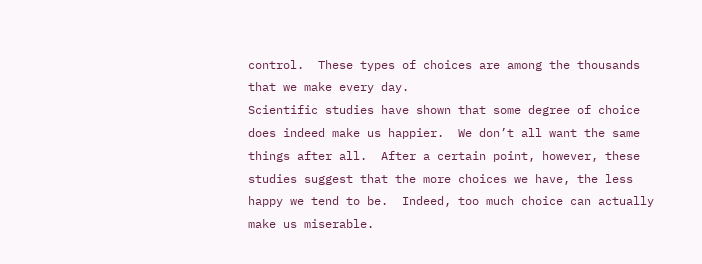control.  These types of choices are among the thousands that we make every day.
Scientific studies have shown that some degree of choice does indeed make us happier.  We don’t all want the same things after all.  After a certain point, however, these studies suggest that the more choices we have, the less happy we tend to be.  Indeed, too much choice can actually make us miserable.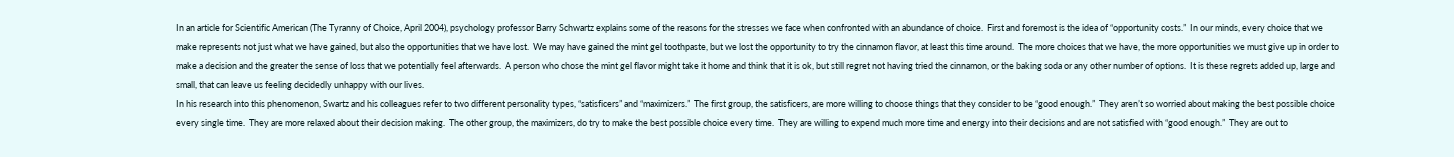In an article for Scientific American (The Tyranny of Choice, April 2004), psychology professor Barry Schwartz explains some of the reasons for the stresses we face when confronted with an abundance of choice.  First and foremost is the idea of “opportunity costs.”  In our minds, every choice that we make represents not just what we have gained, but also the opportunities that we have lost.  We may have gained the mint gel toothpaste, but we lost the opportunity to try the cinnamon flavor, at least this time around.  The more choices that we have, the more opportunities we must give up in order to make a decision and the greater the sense of loss that we potentially feel afterwards.  A person who chose the mint gel flavor might take it home and think that it is ok, but still regret not having tried the cinnamon, or the baking soda or any other number of options.  It is these regrets added up, large and small, that can leave us feeling decidedly unhappy with our lives.
In his research into this phenomenon, Swartz and his colleagues refer to two different personality types, “satisficers” and “maximizers.”  The first group, the satisficers, are more willing to choose things that they consider to be “good enough.”  They aren’t so worried about making the best possible choice every single time.  They are more relaxed about their decision making.  The other group, the maximizers, do try to make the best possible choice every time.  They are willing to expend much more time and energy into their decisions and are not satisfied with “good enough.”  They are out to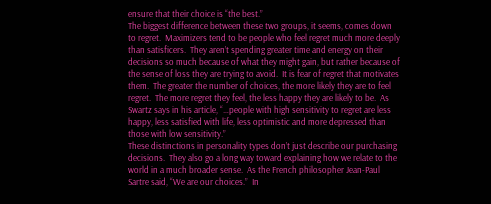ensure that their choice is “the best.”
The biggest difference between these two groups, it seems, comes down to regret.  Maximizers tend to be people who feel regret much more deeply than satisficers.  They aren’t spending greater time and energy on their decisions so much because of what they might gain, but rather because of the sense of loss they are trying to avoid.  It is fear of regret that motivates them.  The greater the number of choices, the more likely they are to feel regret.  The more regret they feel, the less happy they are likely to be.  As Swartz says in his article, “…people with high sensitivity to regret are less happy, less satisfied with life, less optimistic and more depressed than those with low sensitivity.”
These distinctions in personality types don’t just describe our purchasing decisions.  They also go a long way toward explaining how we relate to the world in a much broader sense.  As the French philosopher Jean-Paul Sartre said, “We are our choices.”  In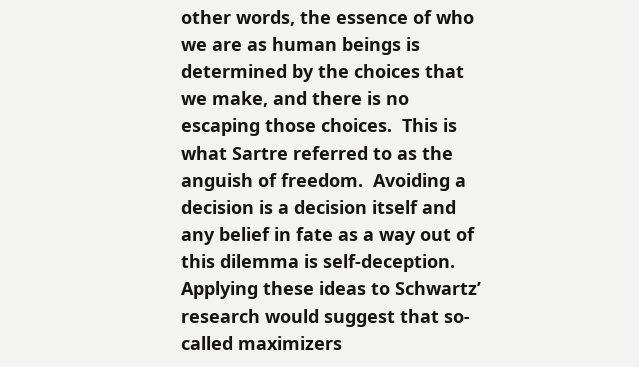other words, the essence of who we are as human beings is determined by the choices that we make, and there is no escaping those choices.  This is what Sartre referred to as the anguish of freedom.  Avoiding a decision is a decision itself and any belief in fate as a way out of this dilemma is self-deception.  Applying these ideas to Schwartz’ research would suggest that so-called maximizers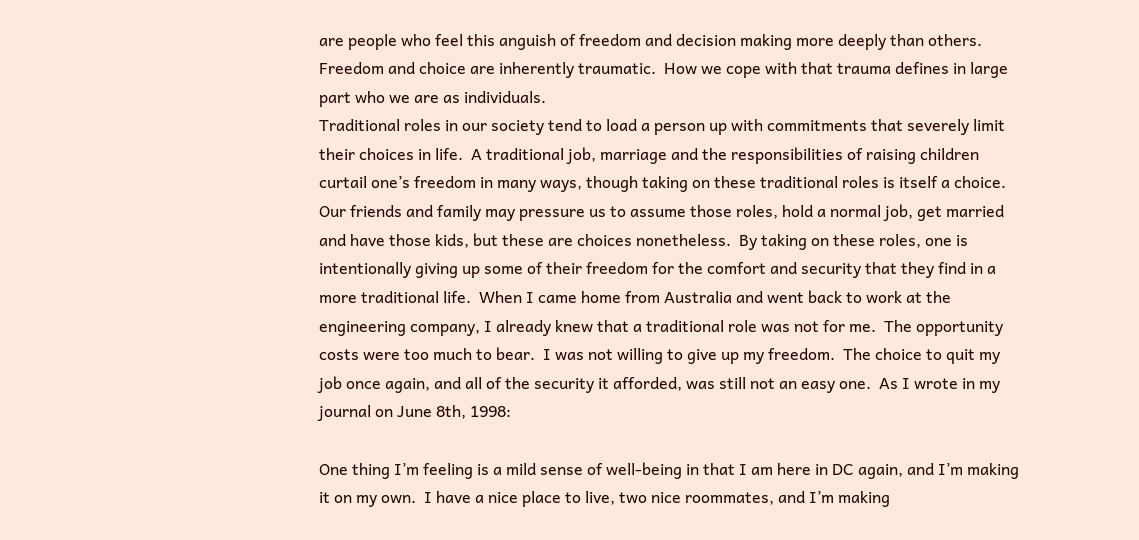are people who feel this anguish of freedom and decision making more deeply than others.  Freedom and choice are inherently traumatic.  How we cope with that trauma defines in large part who we are as individuals.
Traditional roles in our society tend to load a person up with commitments that severely limit their choices in life.  A traditional job, marriage and the responsibilities of raising children curtail one’s freedom in many ways, though taking on these traditional roles is itself a choice.  Our friends and family may pressure us to assume those roles, hold a normal job, get married and have those kids, but these are choices nonetheless.  By taking on these roles, one is intentionally giving up some of their freedom for the comfort and security that they find in a more traditional life.  When I came home from Australia and went back to work at the engineering company, I already knew that a traditional role was not for me.  The opportunity costs were too much to bear.  I was not willing to give up my freedom.  The choice to quit my job once again, and all of the security it afforded, was still not an easy one.  As I wrote in my journal on June 8th, 1998:

One thing I’m feeling is a mild sense of well-being in that I am here in DC again, and I’m making it on my own.  I have a nice place to live, two nice roommates, and I’m making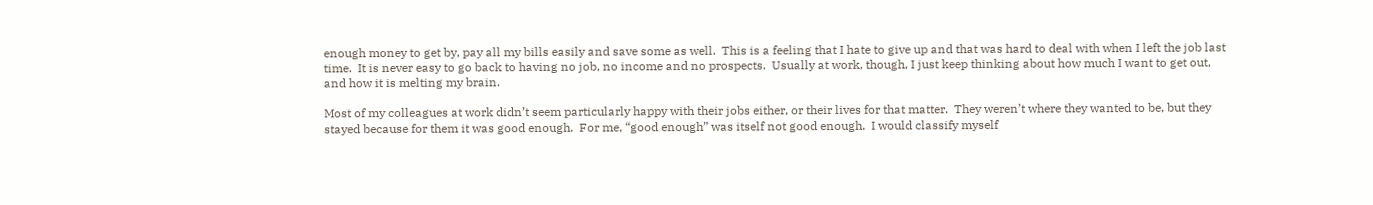enough money to get by, pay all my bills easily and save some as well.  This is a feeling that I hate to give up and that was hard to deal with when I left the job last time.  It is never easy to go back to having no job, no income and no prospects.  Usually at work, though, I just keep thinking about how much I want to get out, and how it is melting my brain.

Most of my colleagues at work didn’t seem particularly happy with their jobs either, or their lives for that matter.  They weren’t where they wanted to be, but they stayed because for them it was good enough.  For me, “good enough” was itself not good enough.  I would classify myself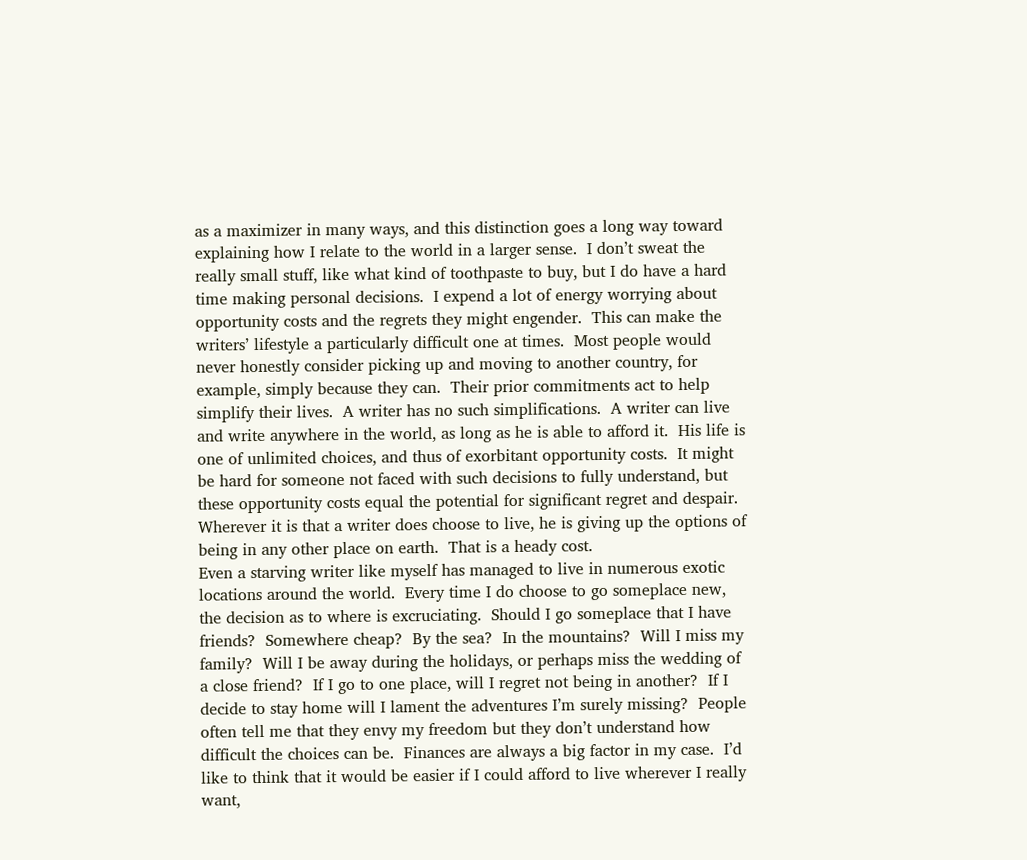as a maximizer in many ways, and this distinction goes a long way toward explaining how I relate to the world in a larger sense.  I don’t sweat the really small stuff, like what kind of toothpaste to buy, but I do have a hard time making personal decisions.  I expend a lot of energy worrying about opportunity costs and the regrets they might engender.  This can make the writers’ lifestyle a particularly difficult one at times.  Most people would never honestly consider picking up and moving to another country, for example, simply because they can.  Their prior commitments act to help simplify their lives.  A writer has no such simplifications.  A writer can live and write anywhere in the world, as long as he is able to afford it.  His life is one of unlimited choices, and thus of exorbitant opportunity costs.  It might be hard for someone not faced with such decisions to fully understand, but these opportunity costs equal the potential for significant regret and despair.  Wherever it is that a writer does choose to live, he is giving up the options of being in any other place on earth.  That is a heady cost.
Even a starving writer like myself has managed to live in numerous exotic locations around the world.  Every time I do choose to go someplace new, the decision as to where is excruciating.  Should I go someplace that I have friends?  Somewhere cheap?  By the sea?  In the mountains?  Will I miss my family?  Will I be away during the holidays, or perhaps miss the wedding of a close friend?  If I go to one place, will I regret not being in another?  If I decide to stay home will I lament the adventures I’m surely missing?  People often tell me that they envy my freedom but they don’t understand how difficult the choices can be.  Finances are always a big factor in my case.  I’d like to think that it would be easier if I could afford to live wherever I really want,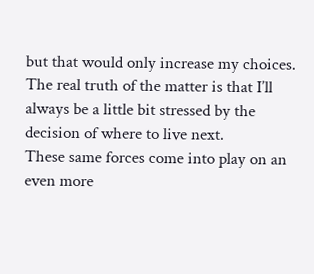but that would only increase my choices.  The real truth of the matter is that I’ll always be a little bit stressed by the decision of where to live next.
These same forces come into play on an even more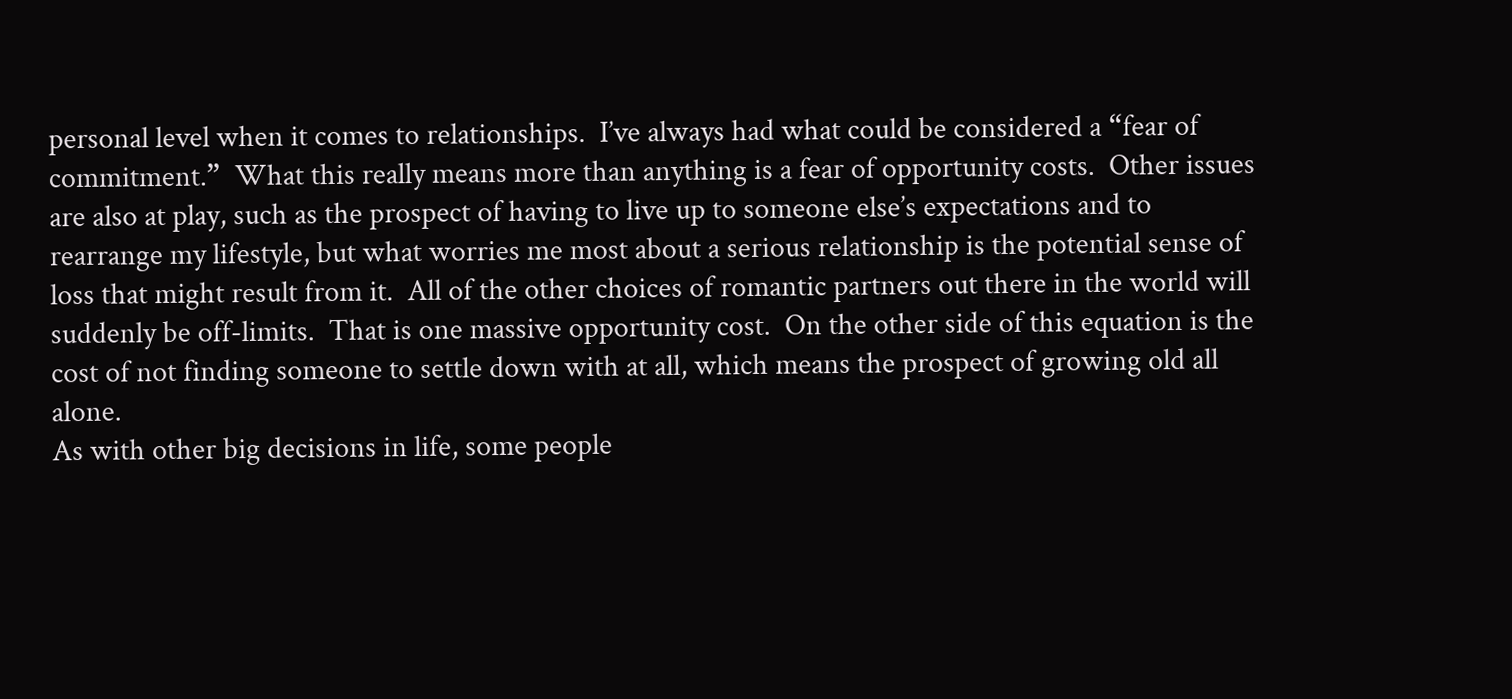personal level when it comes to relationships.  I’ve always had what could be considered a “fear of commitment.”  What this really means more than anything is a fear of opportunity costs.  Other issues are also at play, such as the prospect of having to live up to someone else’s expectations and to rearrange my lifestyle, but what worries me most about a serious relationship is the potential sense of loss that might result from it.  All of the other choices of romantic partners out there in the world will suddenly be off-limits.  That is one massive opportunity cost.  On the other side of this equation is the cost of not finding someone to settle down with at all, which means the prospect of growing old all alone.
As with other big decisions in life, some people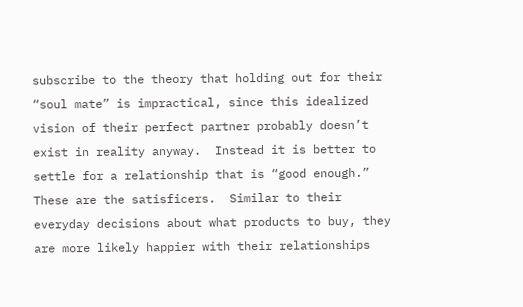subscribe to the theory that holding out for their “soul mate” is impractical, since this idealized vision of their perfect partner probably doesn’t exist in reality anyway.  Instead it is better to settle for a relationship that is “good enough.”  These are the satisficers.  Similar to their everyday decisions about what products to buy, they are more likely happier with their relationships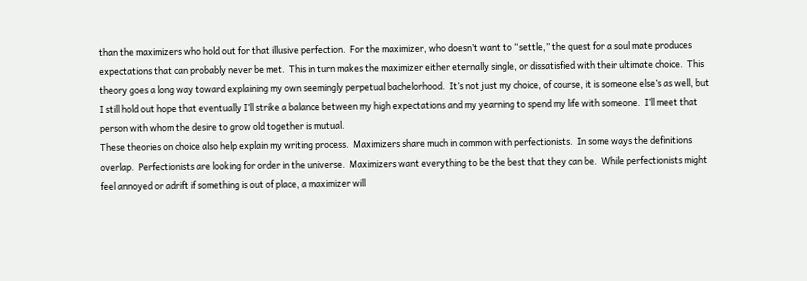than the maximizers who hold out for that illusive perfection.  For the maximizer, who doesn’t want to “settle,” the quest for a soul mate produces expectations that can probably never be met.  This in turn makes the maximizer either eternally single, or dissatisfied with their ultimate choice.  This theory goes a long way toward explaining my own seemingly perpetual bachelorhood.  It’s not just my choice, of course, it is someone else’s as well, but I still hold out hope that eventually I’ll strike a balance between my high expectations and my yearning to spend my life with someone.  I’ll meet that person with whom the desire to grow old together is mutual.
These theories on choice also help explain my writing process.  Maximizers share much in common with perfectionists.  In some ways the definitions overlap.  Perfectionists are looking for order in the universe.  Maximizers want everything to be the best that they can be.  While perfectionists might feel annoyed or adrift if something is out of place, a maximizer will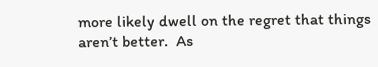more likely dwell on the regret that things aren’t better.  As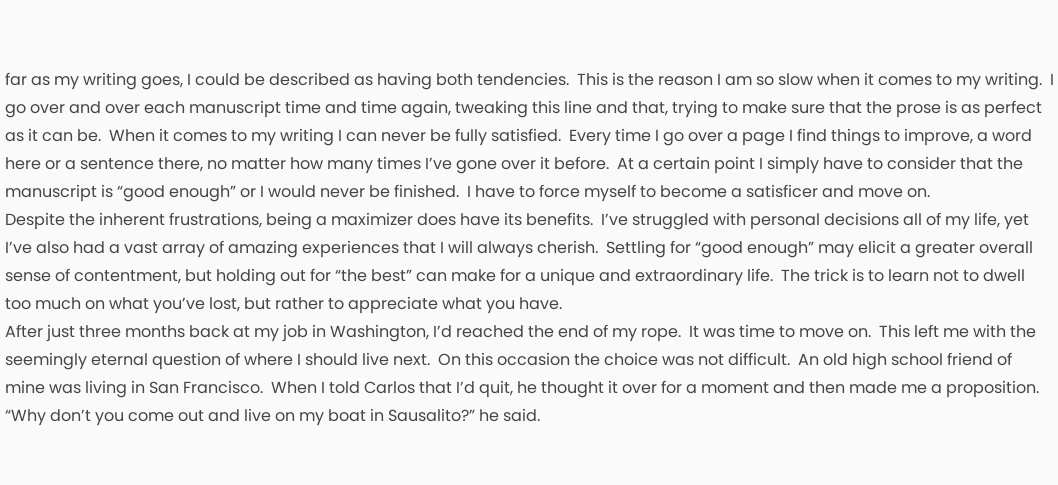far as my writing goes, I could be described as having both tendencies.  This is the reason I am so slow when it comes to my writing.  I go over and over each manuscript time and time again, tweaking this line and that, trying to make sure that the prose is as perfect as it can be.  When it comes to my writing I can never be fully satisfied.  Every time I go over a page I find things to improve, a word here or a sentence there, no matter how many times I’ve gone over it before.  At a certain point I simply have to consider that the manuscript is “good enough” or I would never be finished.  I have to force myself to become a satisficer and move on.
Despite the inherent frustrations, being a maximizer does have its benefits.  I’ve struggled with personal decisions all of my life, yet I’ve also had a vast array of amazing experiences that I will always cherish.  Settling for “good enough” may elicit a greater overall sense of contentment, but holding out for “the best” can make for a unique and extraordinary life.  The trick is to learn not to dwell too much on what you’ve lost, but rather to appreciate what you have.
After just three months back at my job in Washington, I’d reached the end of my rope.  It was time to move on.  This left me with the seemingly eternal question of where I should live next.  On this occasion the choice was not difficult.  An old high school friend of mine was living in San Francisco.  When I told Carlos that I’d quit, he thought it over for a moment and then made me a proposition.  “Why don’t you come out and live on my boat in Sausalito?” he said.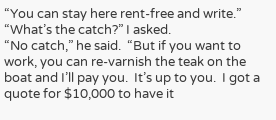“You can stay here rent-free and write.”
“What’s the catch?” I asked.
“No catch,” he said.  “But if you want to work, you can re-varnish the teak on the boat and I’ll pay you.  It’s up to you.  I got a quote for $10,000 to have it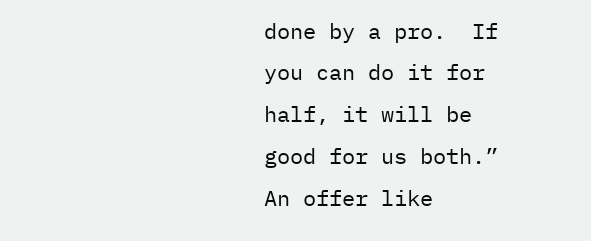done by a pro.  If you can do it for half, it will be good for us both.”
An offer like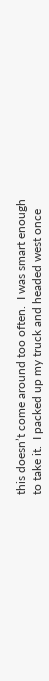this doesn’t come around too often.  I was smart enough to take it.  I packed up my truck and headed west once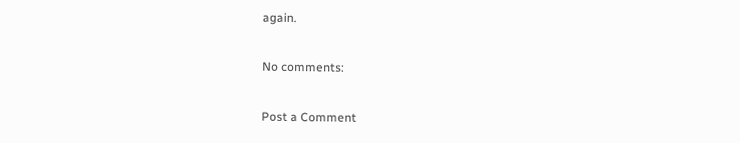again.

No comments:

Post a Comment